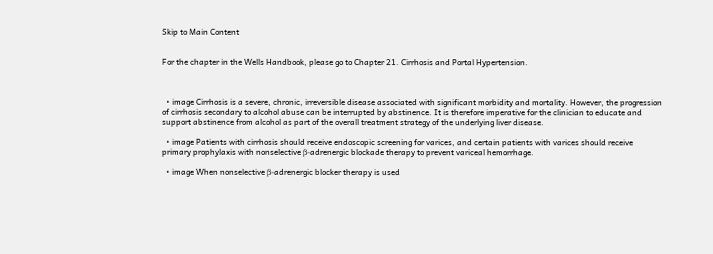Skip to Main Content


For the chapter in the Wells Handbook, please go to Chapter 21. Cirrhosis and Portal Hypertension.



  • image Cirrhosis is a severe, chronic, irreversible disease associated with significant morbidity and mortality. However, the progression of cirrhosis secondary to alcohol abuse can be interrupted by abstinence. It is therefore imperative for the clinician to educate and support abstinence from alcohol as part of the overall treatment strategy of the underlying liver disease.

  • image Patients with cirrhosis should receive endoscopic screening for varices, and certain patients with varices should receive primary prophylaxis with nonselective β-adrenergic blockade therapy to prevent variceal hemorrhage.

  • image When nonselective β-adrenergic blocker therapy is used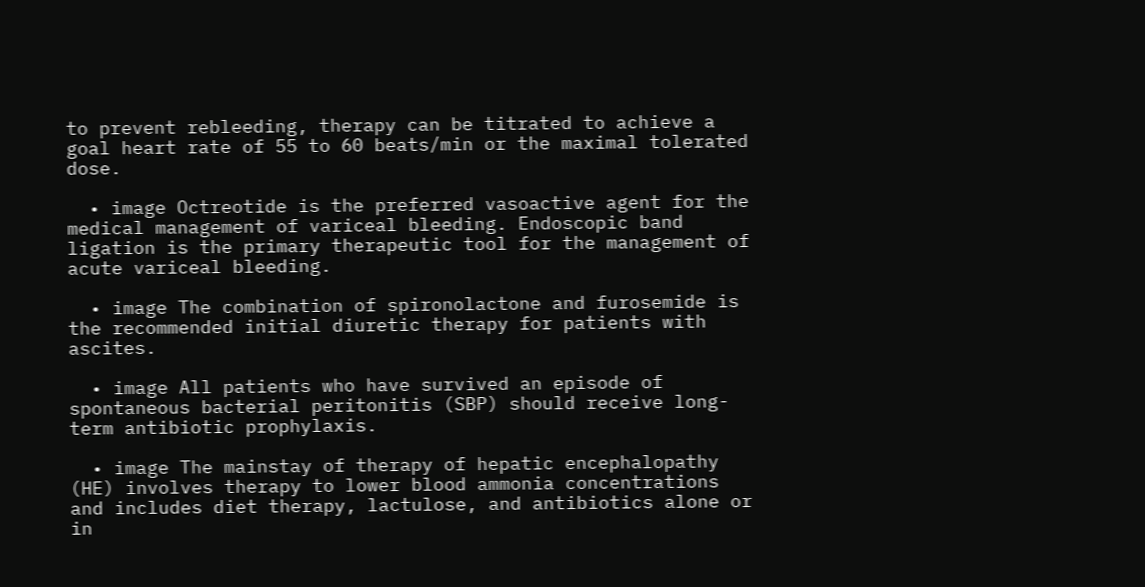to prevent rebleeding, therapy can be titrated to achieve a goal heart rate of 55 to 60 beats/min or the maximal tolerated dose.

  • image Octreotide is the preferred vasoactive agent for the medical management of variceal bleeding. Endoscopic band ligation is the primary therapeutic tool for the management of acute variceal bleeding.

  • image The combination of spironolactone and furosemide is the recommended initial diuretic therapy for patients with ascites.

  • image All patients who have survived an episode of spontaneous bacterial peritonitis (SBP) should receive long-term antibiotic prophylaxis.

  • image The mainstay of therapy of hepatic encephalopathy (HE) involves therapy to lower blood ammonia concentrations and includes diet therapy, lactulose, and antibiotics alone or in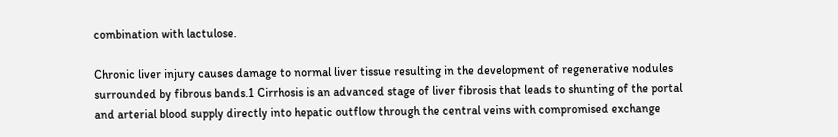combination with lactulose.

Chronic liver injury causes damage to normal liver tissue resulting in the development of regenerative nodules surrounded by fibrous bands.1 Cirrhosis is an advanced stage of liver fibrosis that leads to shunting of the portal and arterial blood supply directly into hepatic outflow through the central veins with compromised exchange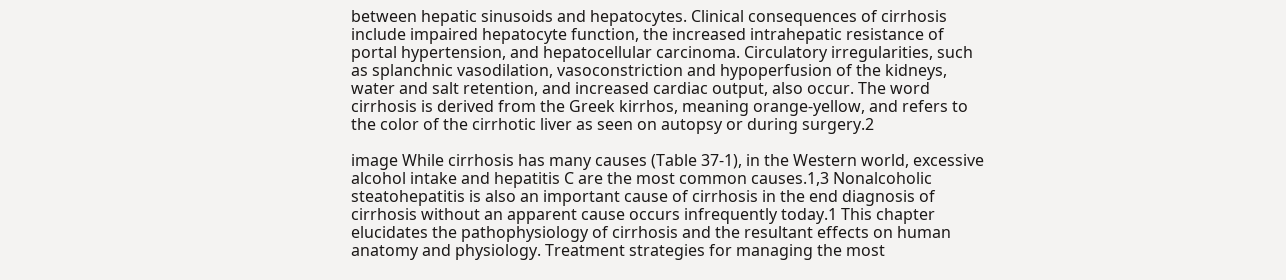between hepatic sinusoids and hepatocytes. Clinical consequences of cirrhosis include impaired hepatocyte function, the increased intrahepatic resistance of portal hypertension, and hepatocellular carcinoma. Circulatory irregularities, such as splanchnic vasodilation, vasoconstriction and hypoperfusion of the kidneys, water and salt retention, and increased cardiac output, also occur. The word cirrhosis is derived from the Greek kirrhos, meaning orange-yellow, and refers to the color of the cirrhotic liver as seen on autopsy or during surgery.2

image While cirrhosis has many causes (Table 37-1), in the Western world, excessive alcohol intake and hepatitis C are the most common causes.1,3 Nonalcoholic steatohepatitis is also an important cause of cirrhosis in the end diagnosis of cirrhosis without an apparent cause occurs infrequently today.1 This chapter elucidates the pathophysiology of cirrhosis and the resultant effects on human anatomy and physiology. Treatment strategies for managing the most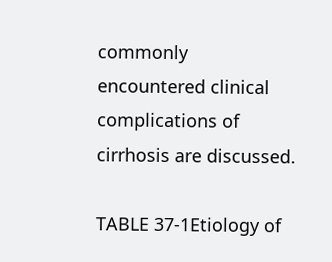commonly encountered clinical complications of cirrhosis are discussed.

TABLE 37-1Etiology of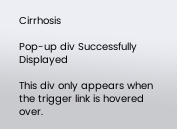Cirrhosis

Pop-up div Successfully Displayed

This div only appears when the trigger link is hovered over.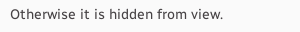Otherwise it is hidden from view.